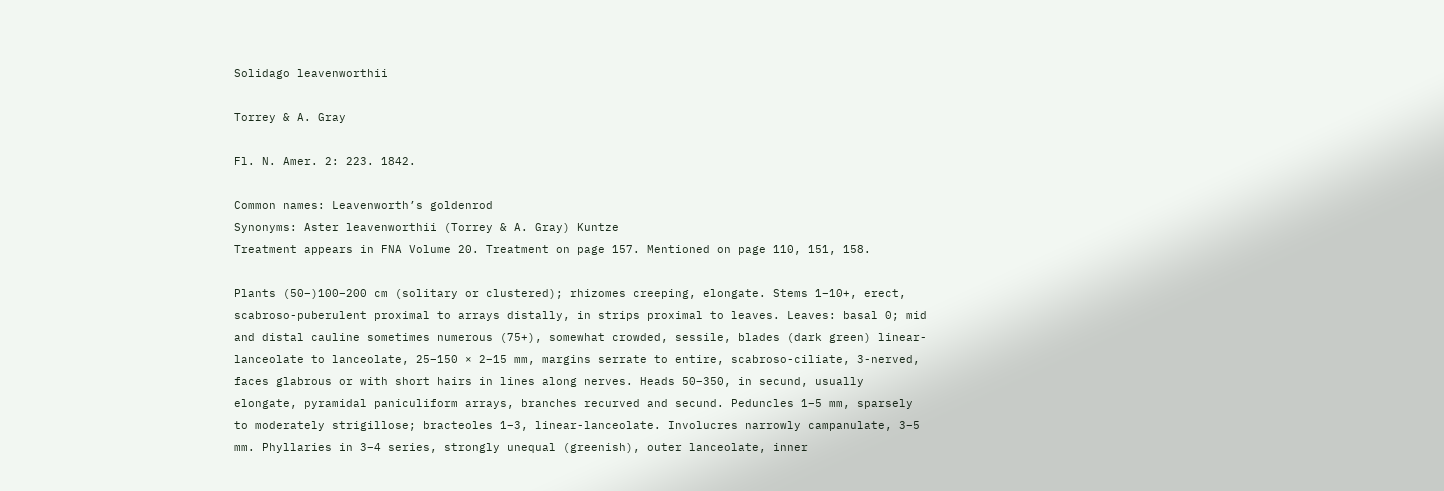Solidago leavenworthii

Torrey & A. Gray

Fl. N. Amer. 2: 223. 1842.

Common names: Leavenworth’s goldenrod
Synonyms: Aster leavenworthii (Torrey & A. Gray) Kuntze
Treatment appears in FNA Volume 20. Treatment on page 157. Mentioned on page 110, 151, 158.

Plants (50–)100–200 cm (solitary or clustered); rhizomes creeping, elongate. Stems 1–10+, erect, scabroso-puberulent proximal to arrays distally, in strips proximal to leaves. Leaves: basal 0; mid and distal cauline sometimes numerous (75+), somewhat crowded, sessile, blades (dark green) linear-lanceolate to lanceolate, 25–150 × 2–15 mm, margins serrate to entire, scabroso-ciliate, 3-nerved, faces glabrous or with short hairs in lines along nerves. Heads 50–350, in secund, usually elongate, pyramidal paniculiform arrays, branches recurved and secund. Peduncles 1–5 mm, sparsely to moderately strigillose; bracteoles 1–3, linear-lanceolate. Involucres narrowly campanulate, 3–5 mm. Phyllaries in 3–4 series, strongly unequal (greenish), outer lanceolate, inner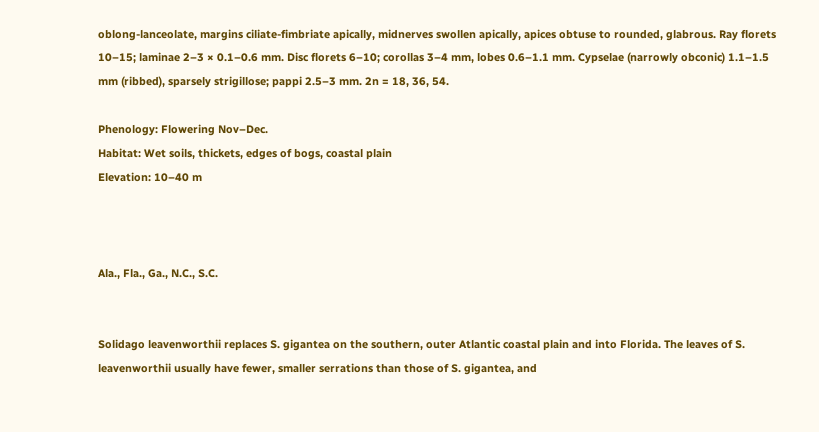oblong-lanceolate, margins ciliate-fimbriate apically, midnerves swollen apically, apices obtuse to rounded, glabrous. Ray florets 10–15; laminae 2–3 × 0.1–0.6 mm. Disc florets 6–10; corollas 3–4 mm, lobes 0.6–1.1 mm. Cypselae (narrowly obconic) 1.1–1.5 mm (ribbed), sparsely strigillose; pappi 2.5–3 mm. 2n = 18, 36, 54.

Phenology: Flowering Nov–Dec.
Habitat: Wet soils, thickets, edges of bogs, coastal plain
Elevation: 10–40 m



Ala., Fla., Ga., N.C., S.C.


Solidago leavenworthii replaces S. gigantea on the southern, outer Atlantic coastal plain and into Florida. The leaves of S. leavenworthii usually have fewer, smaller serrations than those of S. gigantea, and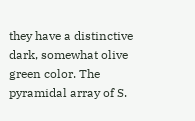they have a distinctive dark, somewhat olive green color. The pyramidal array of S.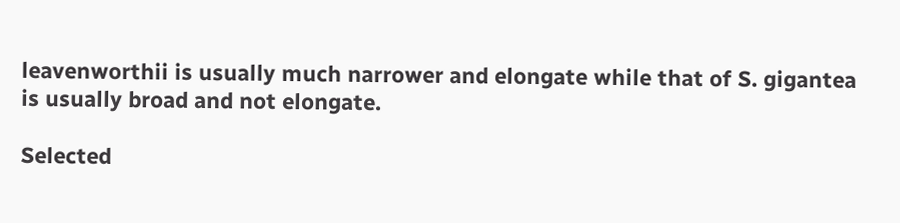leavenworthii is usually much narrower and elongate while that of S. gigantea is usually broad and not elongate.

Selected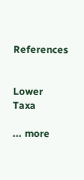References


Lower Taxa

... more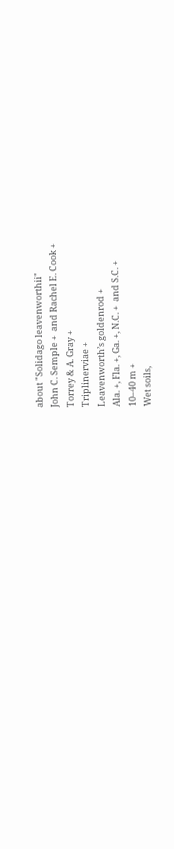about "Solidago leavenworthii"
John C. Semple +  and Rachel E. Cook +
Torrey & A. Gray +
Triplinerviae +
Leavenworth’s goldenrod +
Ala. +, Fla. +, Ga. +, N.C. +  and S.C. +
10–40 m +
Wet soils,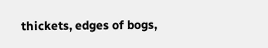thickets, edges of bogs,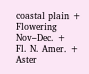coastal plain +
Flowering Nov–Dec. +
Fl. N. Amer. +
Aster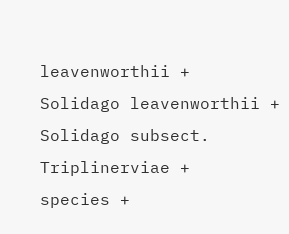leavenworthii +
Solidago leavenworthii +
Solidago subsect. Triplinerviae +
species +